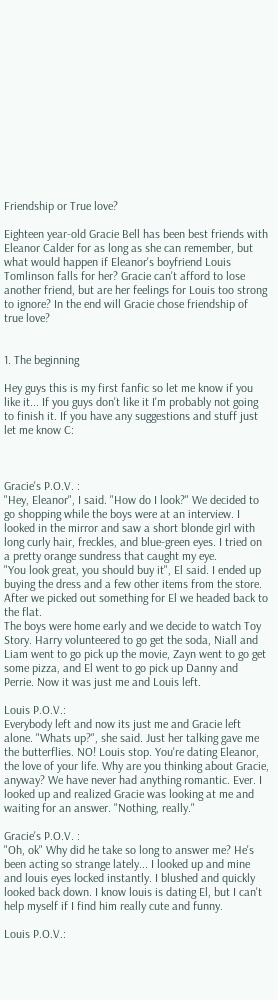Friendship or True love?

Eighteen year-old Gracie Bell has been best friends with Eleanor Calder for as long as she can remember, but what would happen if Eleanor's boyfriend Louis Tomlinson falls for her? Gracie can't afford to lose another friend, but are her feelings for Louis too strong to ignore? In the end will Gracie chose friendship of true love?


1. The beginning

Hey guys this is my first fanfic so let me know if you like it... If you guys don't like it I'm probably not going to finish it. If you have any suggestions and stuff just let me know C:



Gracie's P.O.V. :
"Hey, Eleanor", I said. "How do I look?" We decided to go shopping while the boys were at an interview. I looked in the mirror and saw a short blonde girl with long curly hair, freckles, and blue-green eyes. I tried on a pretty orange sundress that caught my eye.
"You look great, you should buy it", El said. I ended up buying the dress and a few other items from the store. After we picked out something for El we headed back to the flat.
The boys were home early and we decide to watch Toy Story. Harry volunteered to go get the soda, Niall and Liam went to go pick up the movie, Zayn went to go get some pizza, and El went to go pick up Danny and Perrie. Now it was just me and Louis left.

Louis P.O.V.:
Everybody left and now its just me and Gracie left alone. "Whats up?", she said. Just her talking gave me the butterflies. NO! Louis stop. You're dating Eleanor, the love of your life. Why are you thinking about Gracie, anyway? We have never had anything romantic. Ever. I looked up and realized Gracie was looking at me and waiting for an answer. "Nothing, really."

Gracie's P.O.V. :
"Oh, ok" Why did he take so long to answer me? He's been acting so strange lately... I looked up and mine and louis eyes locked instantly. I blushed and quickly looked back down. I know louis is dating El, but I can't help myself if I find him really cute and funny.

Louis P.O.V.: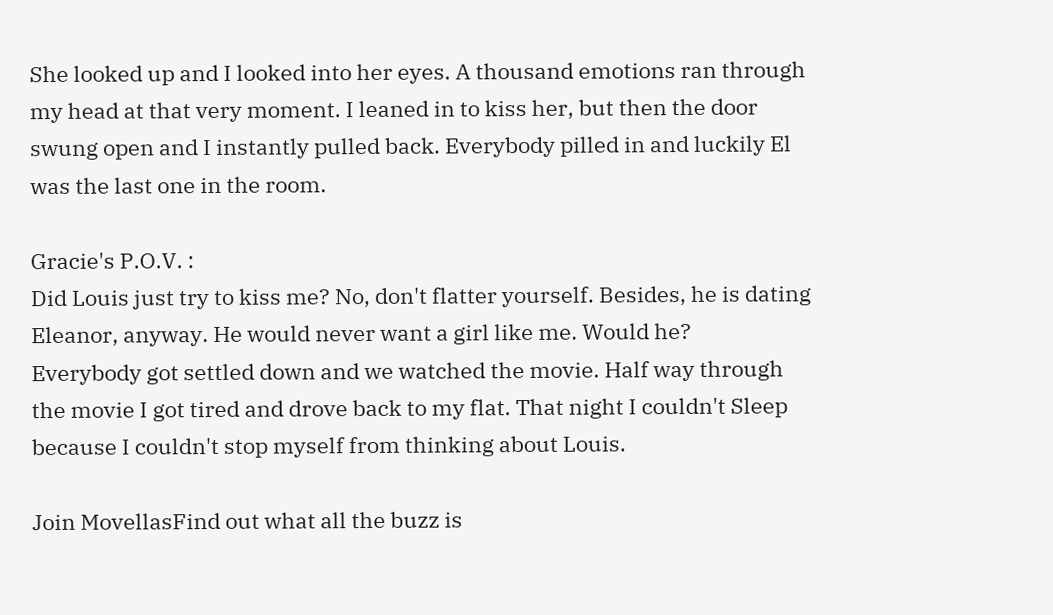She looked up and I looked into her eyes. A thousand emotions ran through my head at that very moment. I leaned in to kiss her, but then the door swung open and I instantly pulled back. Everybody pilled in and luckily El was the last one in the room.

Gracie's P.O.V. :
Did Louis just try to kiss me? No, don't flatter yourself. Besides, he is dating Eleanor, anyway. He would never want a girl like me. Would he?
Everybody got settled down and we watched the movie. Half way through the movie I got tired and drove back to my flat. That night I couldn't Sleep because I couldn't stop myself from thinking about Louis.

Join MovellasFind out what all the buzz is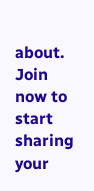about. Join now to start sharing your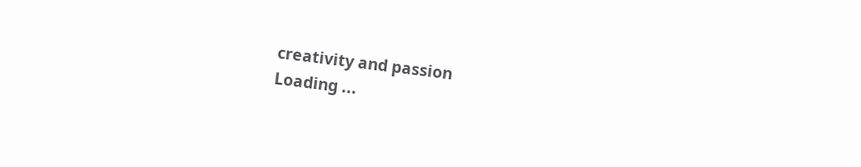creativity and passion
Loading ...